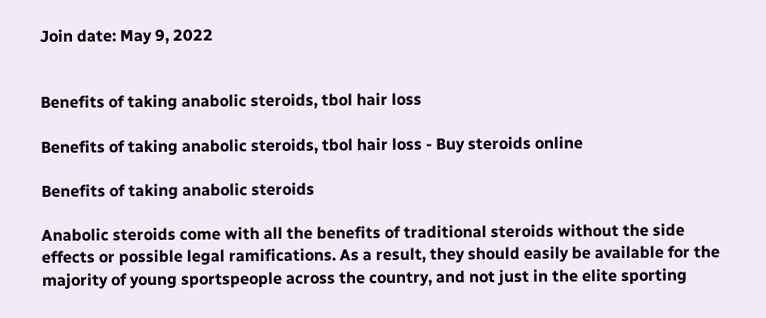Join date: May 9, 2022


Benefits of taking anabolic steroids, tbol hair loss

Benefits of taking anabolic steroids, tbol hair loss - Buy steroids online

Benefits of taking anabolic steroids

Anabolic steroids come with all the benefits of traditional steroids without the side effects or possible legal ramifications. As a result, they should easily be available for the majority of young sportspeople across the country, and not just in the elite sporting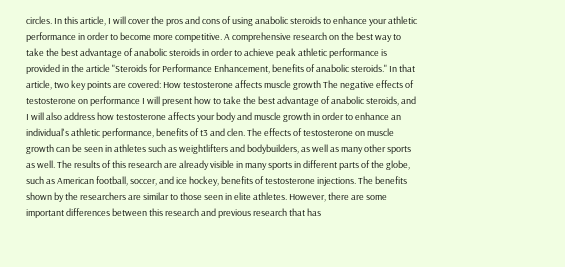circles. In this article, I will cover the pros and cons of using anabolic steroids to enhance your athletic performance in order to become more competitive. A comprehensive research on the best way to take the best advantage of anabolic steroids in order to achieve peak athletic performance is provided in the article "Steroids for Performance Enhancement, benefits of anabolic steroids." In that article, two key points are covered: How testosterone affects muscle growth The negative effects of testosterone on performance I will present how to take the best advantage of anabolic steroids, and I will also address how testosterone affects your body and muscle growth in order to enhance an individual's athletic performance, benefits of t3 and clen. The effects of testosterone on muscle growth can be seen in athletes such as weightlifters and bodybuilders, as well as many other sports as well. The results of this research are already visible in many sports in different parts of the globe, such as American football, soccer, and ice hockey, benefits of testosterone injections. The benefits shown by the researchers are similar to those seen in elite athletes. However, there are some important differences between this research and previous research that has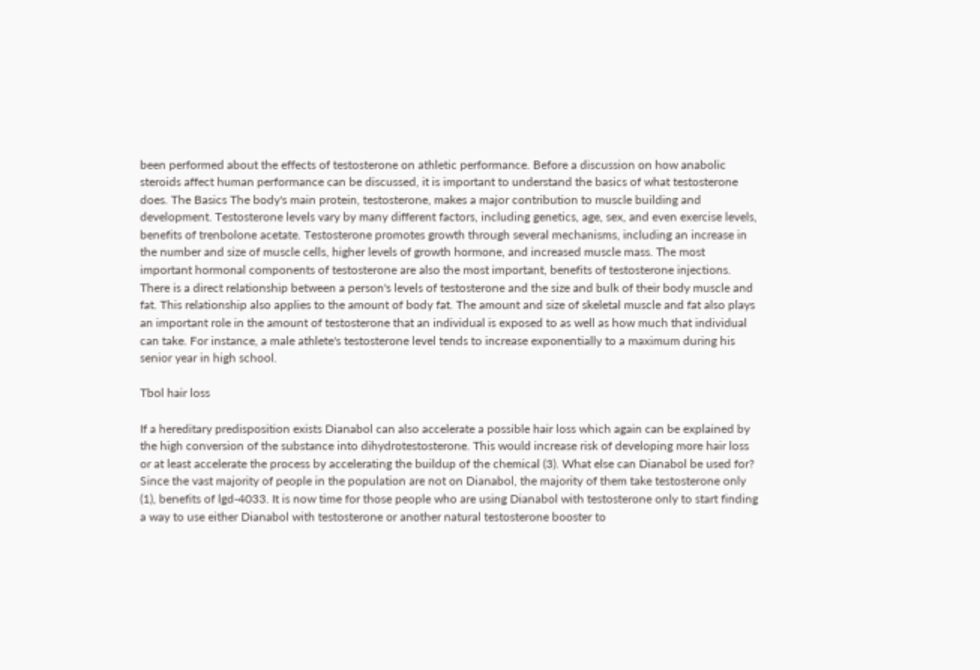been performed about the effects of testosterone on athletic performance. Before a discussion on how anabolic steroids affect human performance can be discussed, it is important to understand the basics of what testosterone does. The Basics The body's main protein, testosterone, makes a major contribution to muscle building and development. Testosterone levels vary by many different factors, including genetics, age, sex, and even exercise levels, benefits of trenbolone acetate. Testosterone promotes growth through several mechanisms, including an increase in the number and size of muscle cells, higher levels of growth hormone, and increased muscle mass. The most important hormonal components of testosterone are also the most important, benefits of testosterone injections. There is a direct relationship between a person's levels of testosterone and the size and bulk of their body muscle and fat. This relationship also applies to the amount of body fat. The amount and size of skeletal muscle and fat also plays an important role in the amount of testosterone that an individual is exposed to as well as how much that individual can take. For instance, a male athlete's testosterone level tends to increase exponentially to a maximum during his senior year in high school.

Tbol hair loss

If a hereditary predisposition exists Dianabol can also accelerate a possible hair loss which again can be explained by the high conversion of the substance into dihydrotestosterone. This would increase risk of developing more hair loss or at least accelerate the process by accelerating the buildup of the chemical (3). What else can Dianabol be used for? Since the vast majority of people in the population are not on Dianabol, the majority of them take testosterone only (1), benefits of lgd-4033. It is now time for those people who are using Dianabol with testosterone only to start finding a way to use either Dianabol with testosterone or another natural testosterone booster to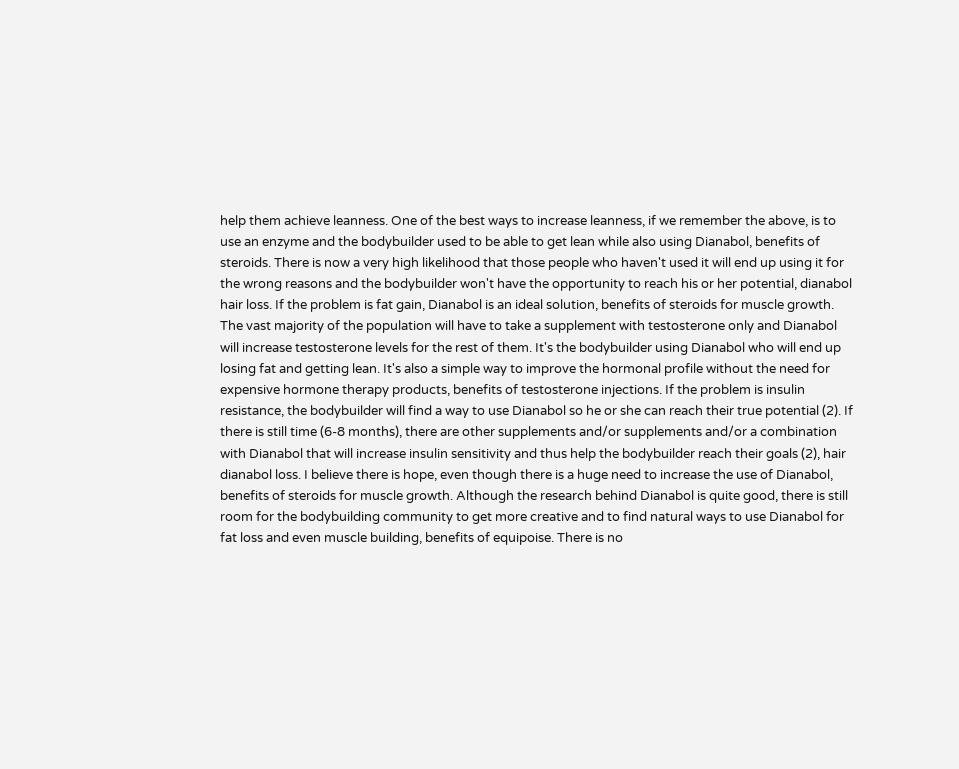help them achieve leanness. One of the best ways to increase leanness, if we remember the above, is to use an enzyme and the bodybuilder used to be able to get lean while also using Dianabol, benefits of steroids. There is now a very high likelihood that those people who haven't used it will end up using it for the wrong reasons and the bodybuilder won't have the opportunity to reach his or her potential, dianabol hair loss. If the problem is fat gain, Dianabol is an ideal solution, benefits of steroids for muscle growth. The vast majority of the population will have to take a supplement with testosterone only and Dianabol will increase testosterone levels for the rest of them. It's the bodybuilder using Dianabol who will end up losing fat and getting lean. It's also a simple way to improve the hormonal profile without the need for expensive hormone therapy products, benefits of testosterone injections. If the problem is insulin resistance, the bodybuilder will find a way to use Dianabol so he or she can reach their true potential (2). If there is still time (6-8 months), there are other supplements and/or supplements and/or a combination with Dianabol that will increase insulin sensitivity and thus help the bodybuilder reach their goals (2), hair dianabol loss. I believe there is hope, even though there is a huge need to increase the use of Dianabol, benefits of steroids for muscle growth. Although the research behind Dianabol is quite good, there is still room for the bodybuilding community to get more creative and to find natural ways to use Dianabol for fat loss and even muscle building, benefits of equipoise. There is no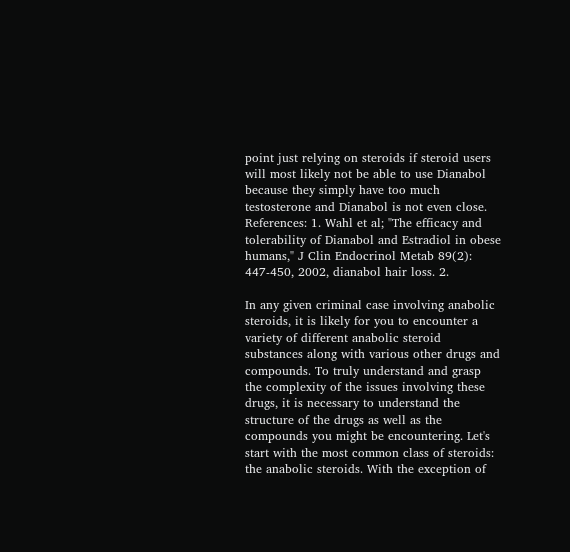point just relying on steroids if steroid users will most likely not be able to use Dianabol because they simply have too much testosterone and Dianabol is not even close. References: 1. Wahl et al; "The efficacy and tolerability of Dianabol and Estradiol in obese humans," J Clin Endocrinol Metab 89(2): 447-450, 2002, dianabol hair loss. 2.

In any given criminal case involving anabolic steroids, it is likely for you to encounter a variety of different anabolic steroid substances along with various other drugs and compounds. To truly understand and grasp the complexity of the issues involving these drugs, it is necessary to understand the structure of the drugs as well as the compounds you might be encountering. Let's start with the most common class of steroids: the anabolic steroids. With the exception of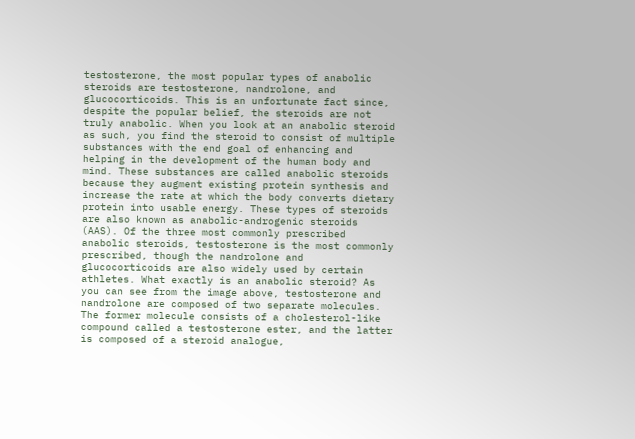testosterone, the most popular types of anabolic steroids are testosterone, nandrolone, and glucocorticoids. This is an unfortunate fact since, despite the popular belief, the steroids are not truly anabolic. When you look at an anabolic steroid as such, you find the steroid to consist of multiple substances with the end goal of enhancing and helping in the development of the human body and mind. These substances are called anabolic steroids because they augment existing protein synthesis and increase the rate at which the body converts dietary protein into usable energy. These types of steroids are also known as anabolic-androgenic steroids (AAS). Of the three most commonly prescribed anabolic steroids, testosterone is the most commonly prescribed, though the nandrolone and glucocorticoids are also widely used by certain athletes. What exactly is an anabolic steroid? As you can see from the image above, testosterone and nandrolone are composed of two separate molecules. The former molecule consists of a cholesterol-like compound called a testosterone ester, and the latter is composed of a steroid analogue,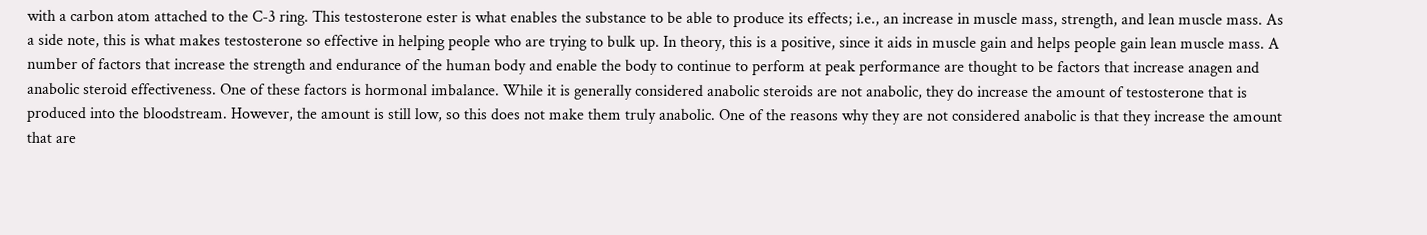with a carbon atom attached to the C-3 ring. This testosterone ester is what enables the substance to be able to produce its effects; i.e., an increase in muscle mass, strength, and lean muscle mass. As a side note, this is what makes testosterone so effective in helping people who are trying to bulk up. In theory, this is a positive, since it aids in muscle gain and helps people gain lean muscle mass. A number of factors that increase the strength and endurance of the human body and enable the body to continue to perform at peak performance are thought to be factors that increase anagen and anabolic steroid effectiveness. One of these factors is hormonal imbalance. While it is generally considered anabolic steroids are not anabolic, they do increase the amount of testosterone that is produced into the bloodstream. However, the amount is still low, so this does not make them truly anabolic. One of the reasons why they are not considered anabolic is that they increase the amount that are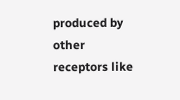produced by other receptors like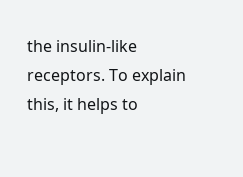the insulin-like receptors. To explain this, it helps to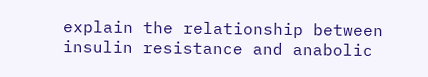explain the relationship between insulin resistance and anabolic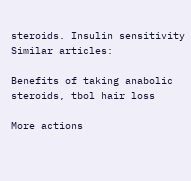steroids. Insulin sensitivity Similar articles:

Benefits of taking anabolic steroids, tbol hair loss

More actions